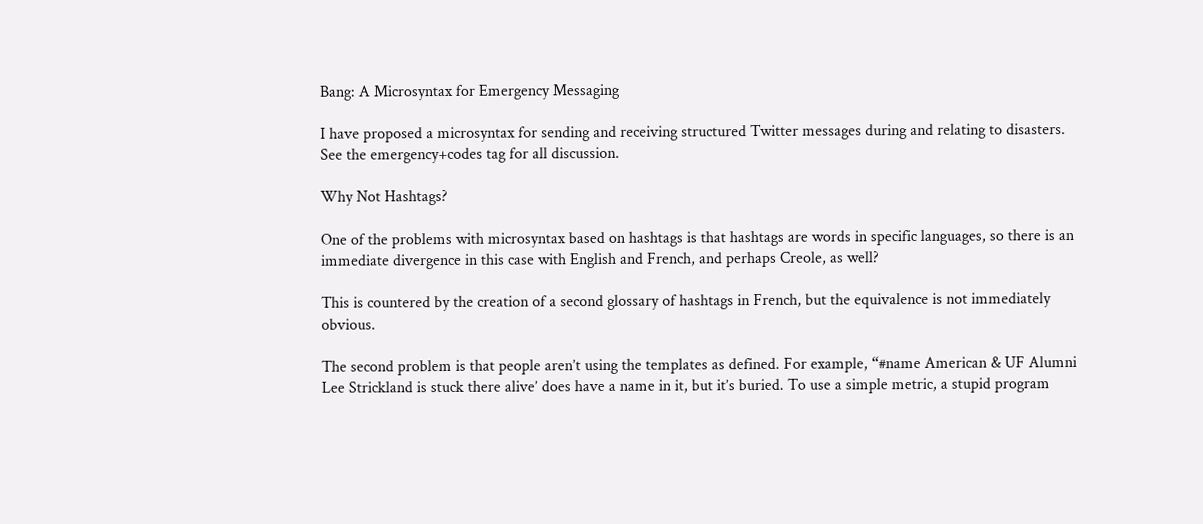Bang: A Microsyntax for Emergency Messaging

I have proposed a microsyntax for sending and receiving structured Twitter messages during and relating to disasters. See the emergency+codes tag for all discussion.

Why Not Hashtags?

One of the problems with microsyntax based on hashtags is that hashtags are words in specific languages, so there is an immediate divergence in this case with English and French, and perhaps Creole, as well?

This is countered by the creation of a second glossary of hashtags in French, but the equivalence is not immediately obvious.

The second problem is that people aren’t using the templates as defined. For example, “#name American & UF Alumni Lee Strickland is stuck there alive’ does have a name in it, but it’s buried. To use a simple metric, a stupid program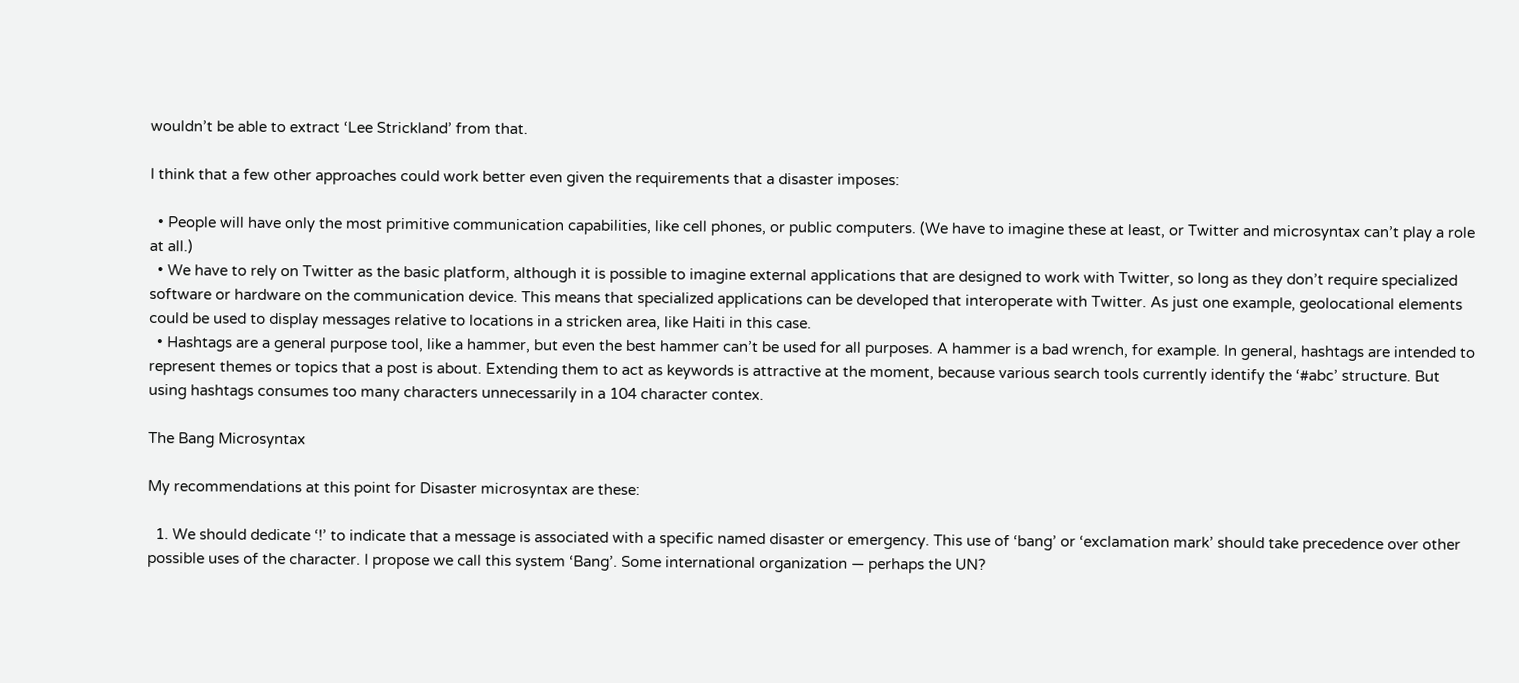wouldn’t be able to extract ‘Lee Strickland’ from that.

I think that a few other approaches could work better even given the requirements that a disaster imposes:

  • People will have only the most primitive communication capabilities, like cell phones, or public computers. (We have to imagine these at least, or Twitter and microsyntax can’t play a role at all.)
  • We have to rely on Twitter as the basic platform, although it is possible to imagine external applications that are designed to work with Twitter, so long as they don’t require specialized software or hardware on the communication device. This means that specialized applications can be developed that interoperate with Twitter. As just one example, geolocational elements could be used to display messages relative to locations in a stricken area, like Haiti in this case.
  • Hashtags are a general purpose tool, like a hammer, but even the best hammer can’t be used for all purposes. A hammer is a bad wrench, for example. In general, hashtags are intended to represent themes or topics that a post is about. Extending them to act as keywords is attractive at the moment, because various search tools currently identify the ‘#abc’ structure. But using hashtags consumes too many characters unnecessarily in a 104 character contex.

The Bang Microsyntax

My recommendations at this point for Disaster microsyntax are these:

  1. We should dedicate ‘!’ to indicate that a message is associated with a specific named disaster or emergency. This use of ‘bang’ or ‘exclamation mark’ should take precedence over other possible uses of the character. I propose we call this system ‘Bang’. Some international organization — perhaps the UN?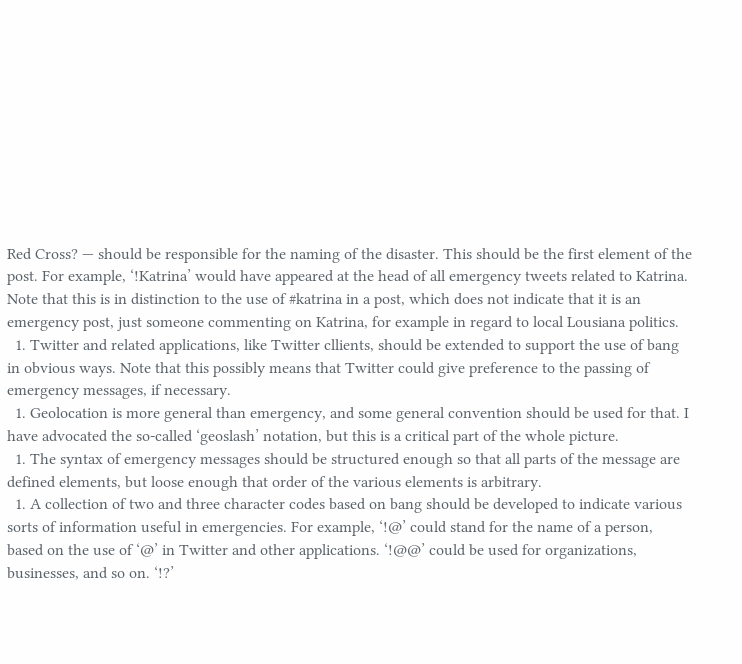Red Cross? — should be responsible for the naming of the disaster. This should be the first element of the post. For example, ‘!Katrina’ would have appeared at the head of all emergency tweets related to Katrina. Note that this is in distinction to the use of #katrina in a post, which does not indicate that it is an emergency post, just someone commenting on Katrina, for example in regard to local Lousiana politics.
  1. Twitter and related applications, like Twitter cllients, should be extended to support the use of bang in obvious ways. Note that this possibly means that Twitter could give preference to the passing of emergency messages, if necessary.
  1. Geolocation is more general than emergency, and some general convention should be used for that. I have advocated the so-called ‘geoslash’ notation, but this is a critical part of the whole picture.
  1. The syntax of emergency messages should be structured enough so that all parts of the message are defined elements, but loose enough that order of the various elements is arbitrary.
  1. A collection of two and three character codes based on bang should be developed to indicate various sorts of information useful in emergencies. For example, ‘!@’ could stand for the name of a person, based on the use of ‘@’ in Twitter and other applications. ‘!@@’ could be used for organizations, businesses, and so on. ‘!?’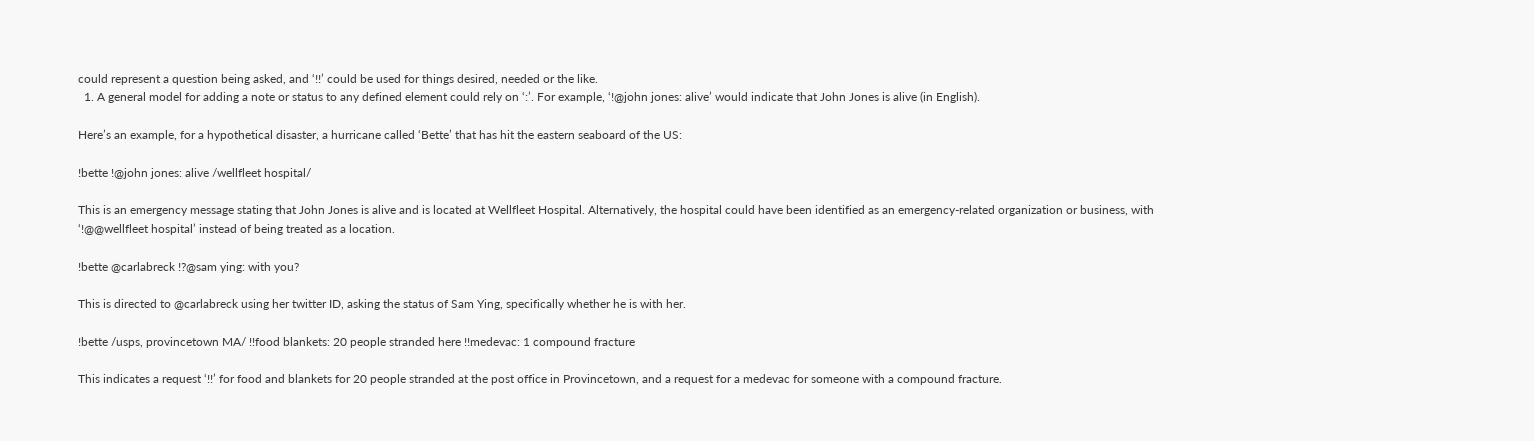could represent a question being asked, and ‘!!’ could be used for things desired, needed or the like.
  1. A general model for adding a note or status to any defined element could rely on ‘:’. For example, ‘!@john jones: alive’ would indicate that John Jones is alive (in English).

Here’s an example, for a hypothetical disaster, a hurricane called ‘Bette’ that has hit the eastern seaboard of the US:

!bette !@john jones: alive /wellfleet hospital/

This is an emergency message stating that John Jones is alive and is located at Wellfleet Hospital. Alternatively, the hospital could have been identified as an emergency-related organization or business, with ‘!@@wellfleet hospital’ instead of being treated as a location.

!bette @carlabreck !?@sam ying: with you?

This is directed to @carlabreck using her twitter ID, asking the status of Sam Ying, specifically whether he is with her.

!bette /usps, provincetown MA/ !!food blankets: 20 people stranded here !!medevac: 1 compound fracture

This indicates a request ‘!!’ for food and blankets for 20 people stranded at the post office in Provincetown, and a request for a medevac for someone with a compound fracture.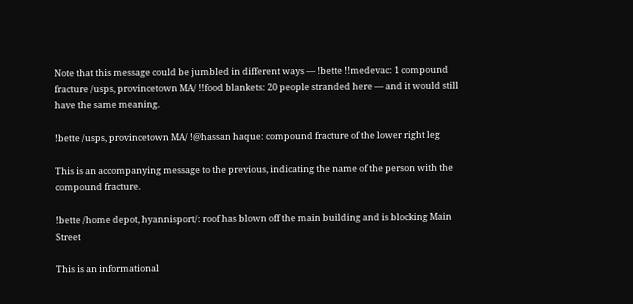Note that this message could be jumbled in different ways — !bette !!medevac: 1 compound fracture /usps, provincetown MA/ !!food blankets: 20 people stranded here — and it would still have the same meaning.

!bette /usps, provincetown MA/ !@hassan haque: compound fracture of the lower right leg

This is an accompanying message to the previous, indicating the name of the person with the compound fracture.

!bette /home depot, hyannisport/: roof has blown off the main building and is blocking Main Street

This is an informational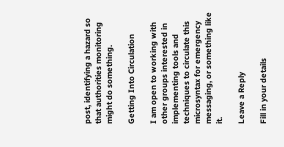post, identifying a hazard so that authorities monitoring might do something.

Getting Into Circulation

I am open to working with other groups interested in implementing tools and techniques to circulate this microsyntax for emergency messaging, or something like it.

Leave a Reply

Fill in your details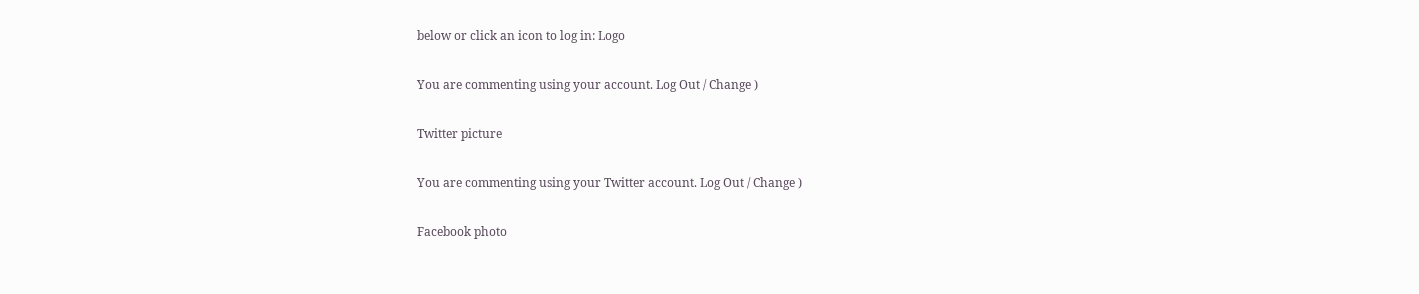below or click an icon to log in: Logo

You are commenting using your account. Log Out / Change )

Twitter picture

You are commenting using your Twitter account. Log Out / Change )

Facebook photo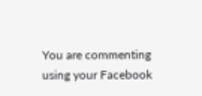You are commenting using your Facebook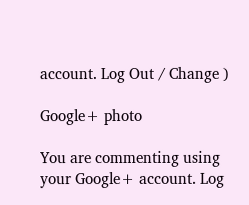account. Log Out / Change )

Google+ photo

You are commenting using your Google+ account. Log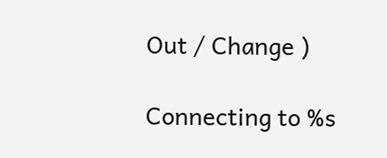Out / Change )

Connecting to %s